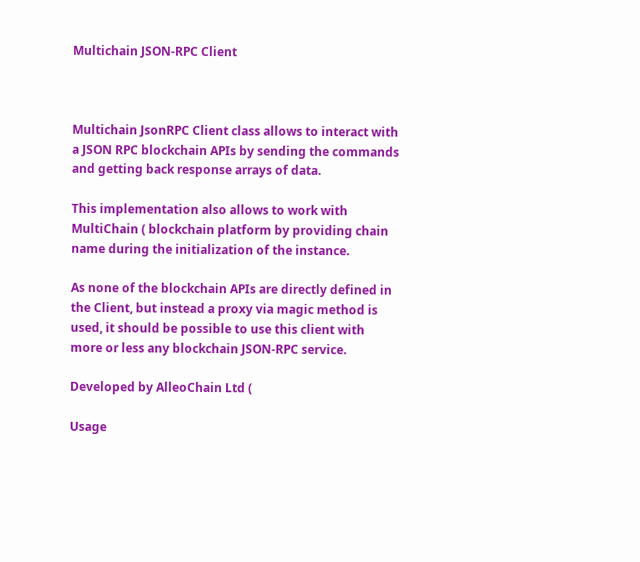Multichain JSON-RPC Client



Multichain JsonRPC Client class allows to interact with a JSON RPC blockchain APIs by sending the commands and getting back response arrays of data.

This implementation also allows to work with MultiChain ( blockchain platform by providing chain name during the initialization of the instance.

As none of the blockchain APIs are directly defined in the Client, but instead a proxy via magic method is used, it should be possible to use this client with more or less any blockchain JSON-RPC service.

Developed by AlleoChain Ltd (

Usage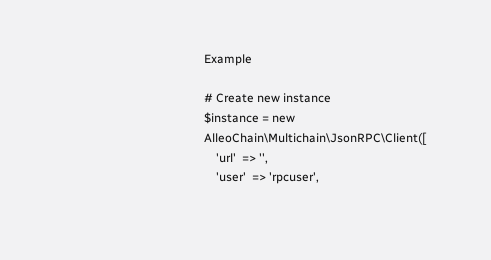Example

# Create new instance
$instance = new AlleoChain\Multichain\JsonRPC\Client([
    'url'  => '',
    'user'  => 'rpcuser',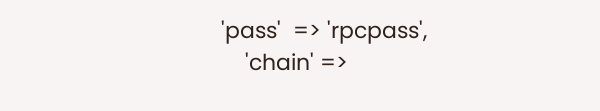'pass'  => 'rpcpass',
    'chain' =>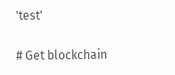'test'

# Get blockchain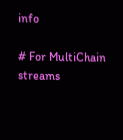info

# For MultiChain streams